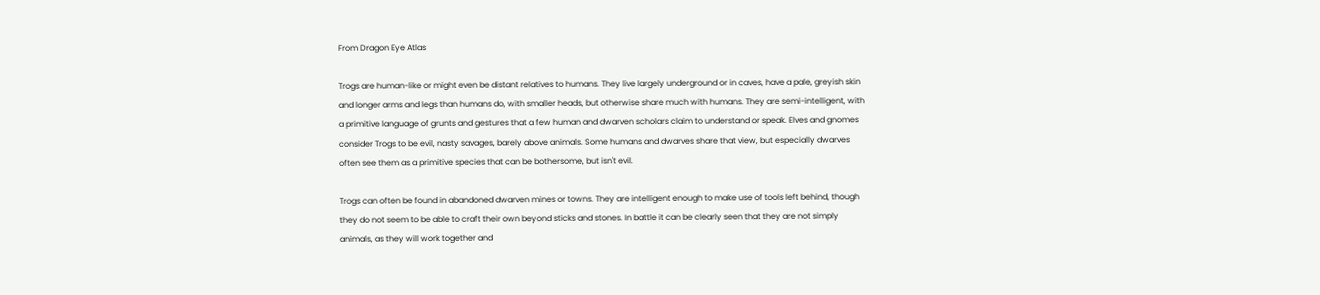From Dragon Eye Atlas

Trogs are human-like or might even be distant relatives to humans. They live largely underground or in caves, have a pale, greyish skin and longer arms and legs than humans do, with smaller heads, but otherwise share much with humans. They are semi-intelligent, with a primitive language of grunts and gestures that a few human and dwarven scholars claim to understand or speak. Elves and gnomes consider Trogs to be evil, nasty savages, barely above animals. Some humans and dwarves share that view, but especially dwarves often see them as a primitive species that can be bothersome, but isn't evil.

Trogs can often be found in abandoned dwarven mines or towns. They are intelligent enough to make use of tools left behind, though they do not seem to be able to craft their own beyond sticks and stones. In battle it can be clearly seen that they are not simply animals, as they will work together and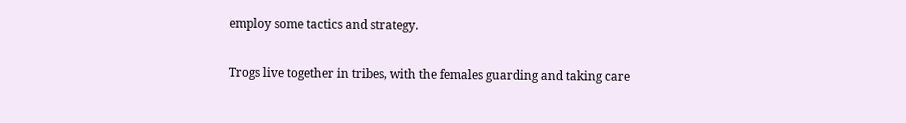employ some tactics and strategy.

Trogs live together in tribes, with the females guarding and taking care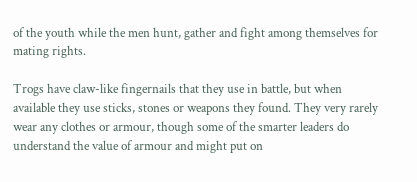of the youth while the men hunt, gather and fight among themselves for mating rights.

Trogs have claw-like fingernails that they use in battle, but when available they use sticks, stones or weapons they found. They very rarely wear any clothes or armour, though some of the smarter leaders do understand the value of armour and might put on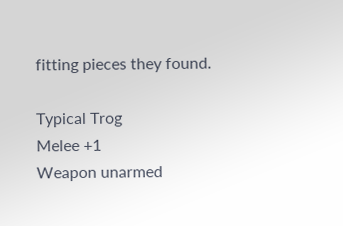fitting pieces they found.

Typical Trog
Melee +1
Weapon unarmed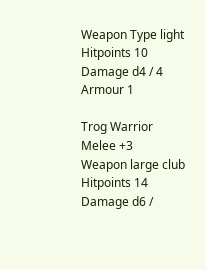Weapon Type light
Hitpoints 10
Damage d4 / 4
Armour 1

Trog Warrior
Melee +3
Weapon large club
Hitpoints 14
Damage d6 /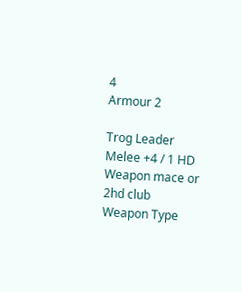4
Armour 2

Trog Leader
Melee +4 / 1 HD
Weapon mace or 2hd club
Weapon Type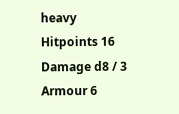heavy
Hitpoints 16
Damage d8 / 3
Armour 6